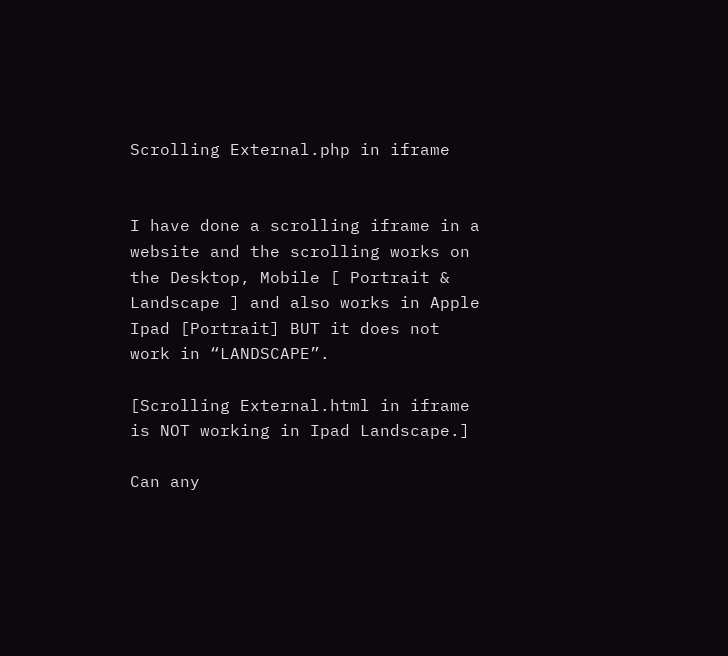Scrolling External.php in iframe


I have done a scrolling iframe in a website and the scrolling works on the Desktop, Mobile [ Portrait & Landscape ] and also works in Apple Ipad [Portrait] BUT it does not work in “LANDSCAPE”.

[Scrolling External.html in iframe is NOT working in Ipad Landscape.]

Can any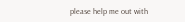please help me out with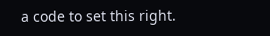a code to set this right.